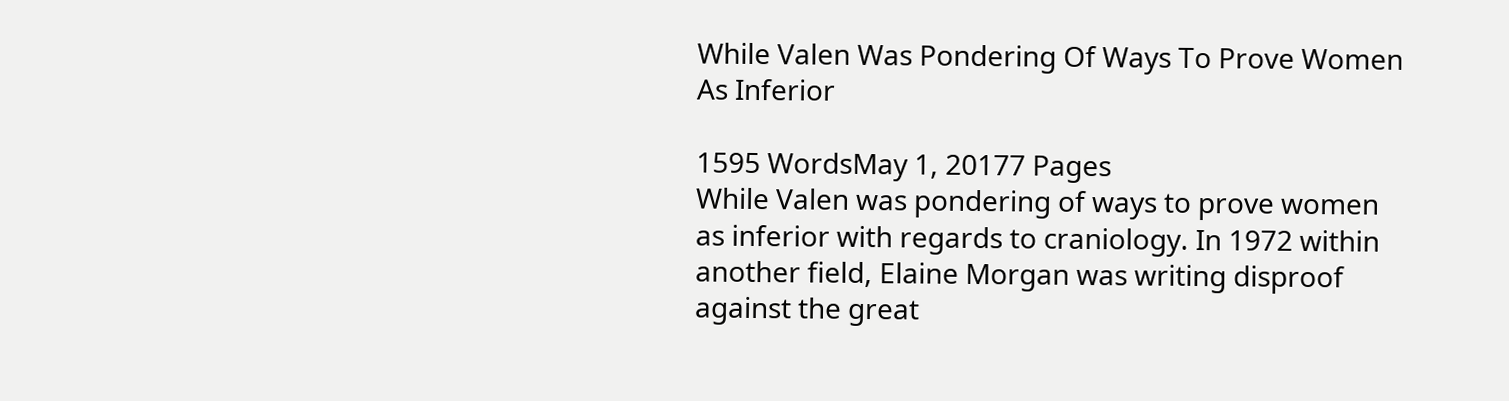While Valen Was Pondering Of Ways To Prove Women As Inferior

1595 WordsMay 1, 20177 Pages
While Valen was pondering of ways to prove women as inferior with regards to craniology. In 1972 within another field, Elaine Morgan was writing disproof against the great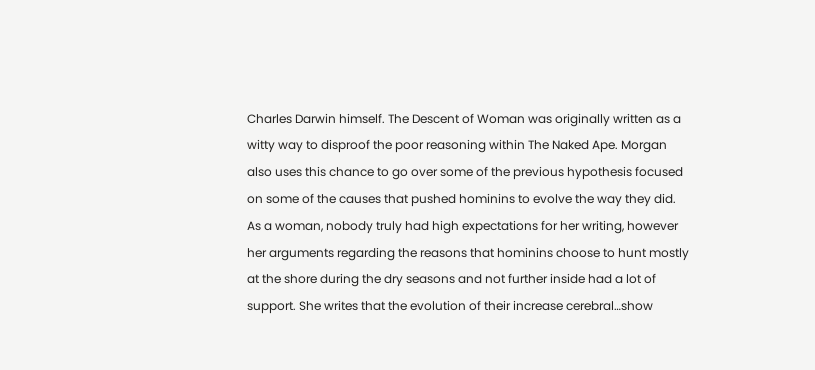Charles Darwin himself. The Descent of Woman was originally written as a witty way to disproof the poor reasoning within The Naked Ape. Morgan also uses this chance to go over some of the previous hypothesis focused on some of the causes that pushed hominins to evolve the way they did. As a woman, nobody truly had high expectations for her writing, however her arguments regarding the reasons that hominins choose to hunt mostly at the shore during the dry seasons and not further inside had a lot of support. She writes that the evolution of their increase cerebral…show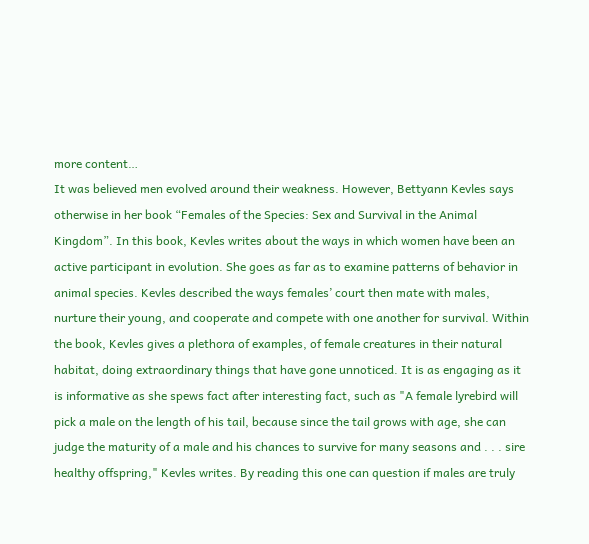more content…
It was believed men evolved around their weakness. However, Bettyann Kevles says otherwise in her book “Females of the Species: Sex and Survival in the Animal Kingdom”. In this book, Kevles writes about the ways in which women have been an active participant in evolution. She goes as far as to examine patterns of behavior in animal species. Kevles described the ways females’ court then mate with males, nurture their young, and cooperate and compete with one another for survival. Within the book, Kevles gives a plethora of examples, of female creatures in their natural habitat, doing extraordinary things that have gone unnoticed. It is as engaging as it is informative as she spews fact after interesting fact, such as "A female lyrebird will pick a male on the length of his tail, because since the tail grows with age, she can judge the maturity of a male and his chances to survive for many seasons and . . . sire healthy offspring," Kevles writes. By reading this one can question if males are truly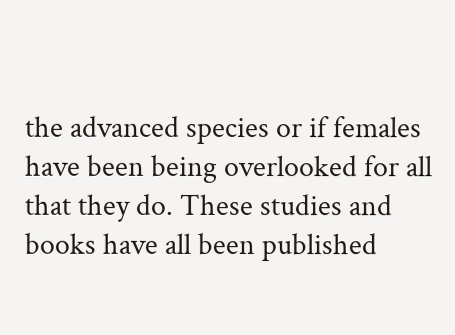the advanced species or if females have been being overlooked for all that they do. These studies and books have all been published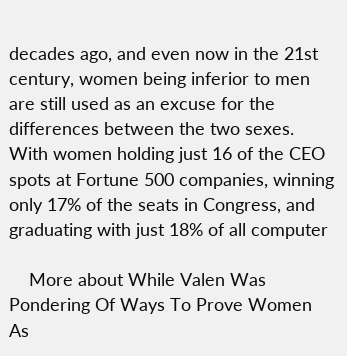decades ago, and even now in the 21st century, women being inferior to men are still used as an excuse for the differences between the two sexes. With women holding just 16 of the CEO spots at Fortune 500 companies, winning only 17% of the seats in Congress, and graduating with just 18% of all computer

    More about While Valen Was Pondering Of Ways To Prove Women As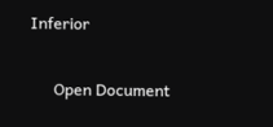Inferior

      Open Document